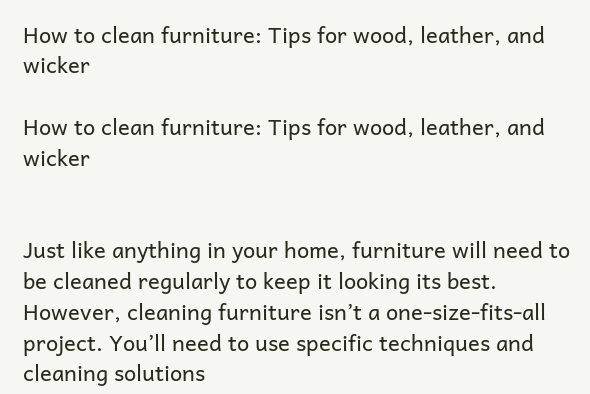How to clean furniture: Tips for wood, leather, and wicker

How to clean furniture: Tips for wood, leather, and wicker


Just like anything in your home, furniture will need to be cleaned regularly to keep it looking its best. However, cleaning furniture isn’t a one-size-fits-all project. You’ll need to use specific techniques and cleaning solutions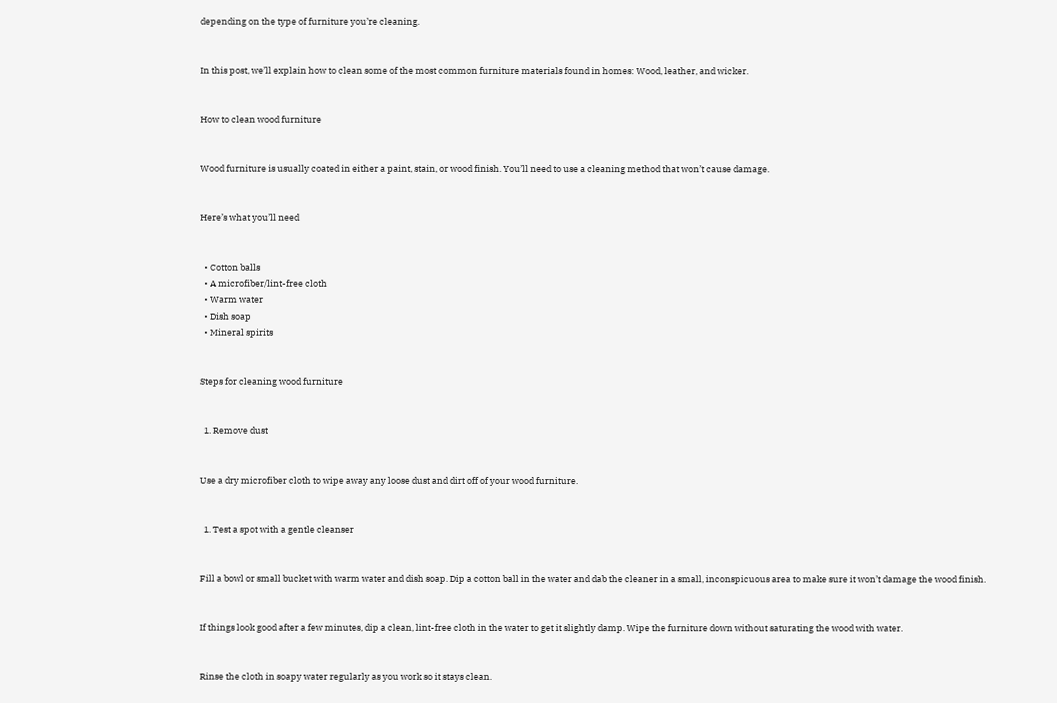depending on the type of furniture you’re cleaning.


In this post, we’ll explain how to clean some of the most common furniture materials found in homes: Wood, leather, and wicker.


How to clean wood furniture


Wood furniture is usually coated in either a paint, stain, or wood finish. You’ll need to use a cleaning method that won’t cause damage.


Here’s what you’ll need


  • Cotton balls
  • A microfiber/lint-free cloth
  • Warm water
  • Dish soap
  • Mineral spirits


Steps for cleaning wood furniture


  1. Remove dust


Use a dry microfiber cloth to wipe away any loose dust and dirt off of your wood furniture.


  1. Test a spot with a gentle cleanser


Fill a bowl or small bucket with warm water and dish soap. Dip a cotton ball in the water and dab the cleaner in a small, inconspicuous area to make sure it won’t damage the wood finish.


If things look good after a few minutes, dip a clean, lint-free cloth in the water to get it slightly damp. Wipe the furniture down without saturating the wood with water.


Rinse the cloth in soapy water regularly as you work so it stays clean.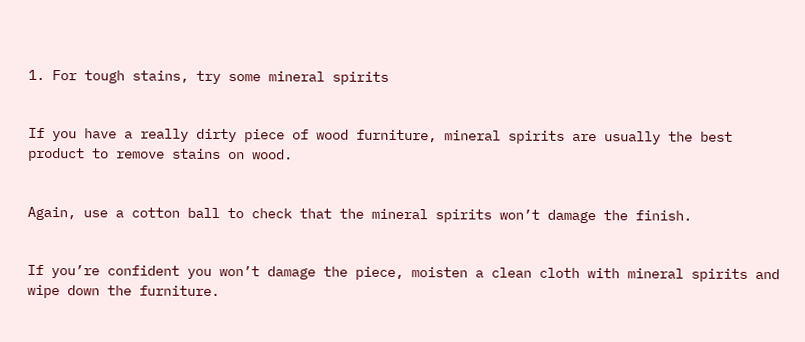1. For tough stains, try some mineral spirits


If you have a really dirty piece of wood furniture, mineral spirits are usually the best product to remove stains on wood.


Again, use a cotton ball to check that the mineral spirits won’t damage the finish.


If you’re confident you won’t damage the piece, moisten a clean cloth with mineral spirits and wipe down the furniture.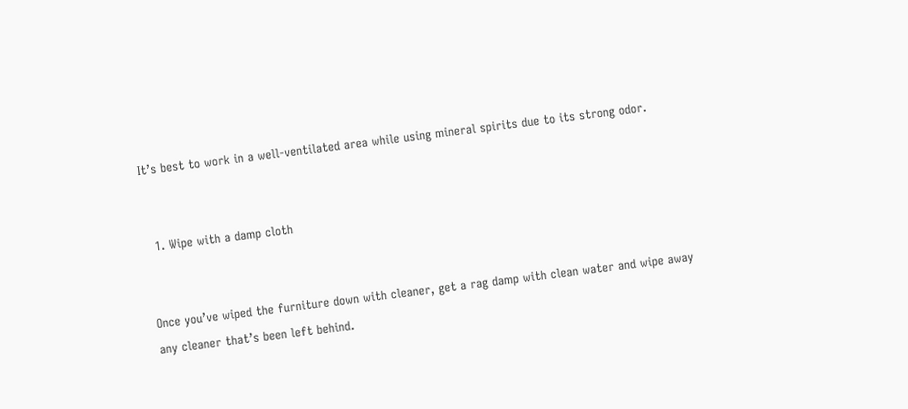It’s best to work in a well-ventilated area while using mineral spirits due to its strong odor.


  1. Wipe with a damp cloth


Once you’ve wiped the furniture down with cleaner, get a rag damp with clean water and wipe away any cleaner that’s been left behind.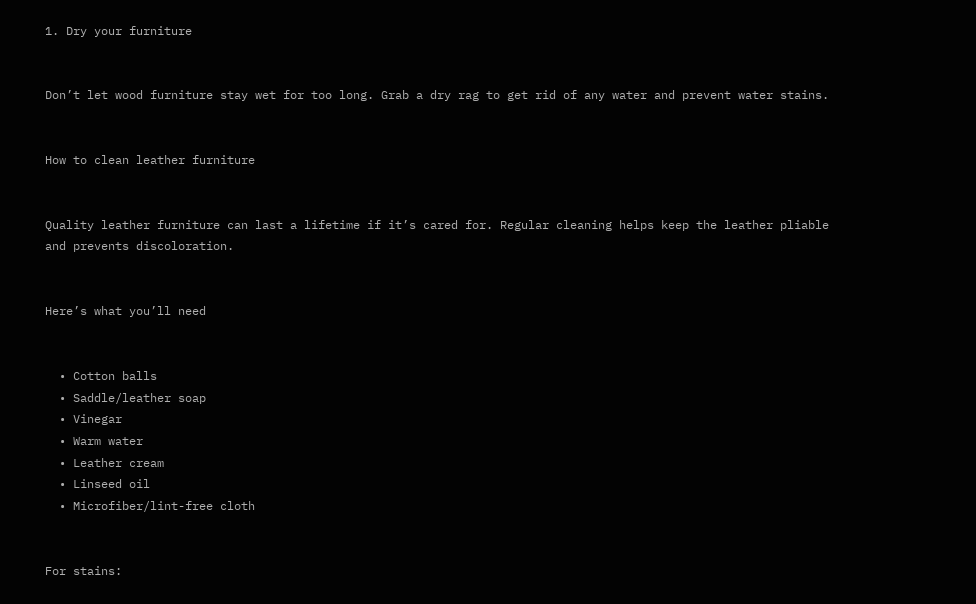1. Dry your furniture


Don’t let wood furniture stay wet for too long. Grab a dry rag to get rid of any water and prevent water stains.


How to clean leather furniture


Quality leather furniture can last a lifetime if it’s cared for. Regular cleaning helps keep the leather pliable and prevents discoloration.


Here’s what you’ll need


  • Cotton balls
  • Saddle/leather soap
  • Vinegar
  • Warm water
  • Leather cream
  • Linseed oil
  • Microfiber/lint-free cloth


For stains: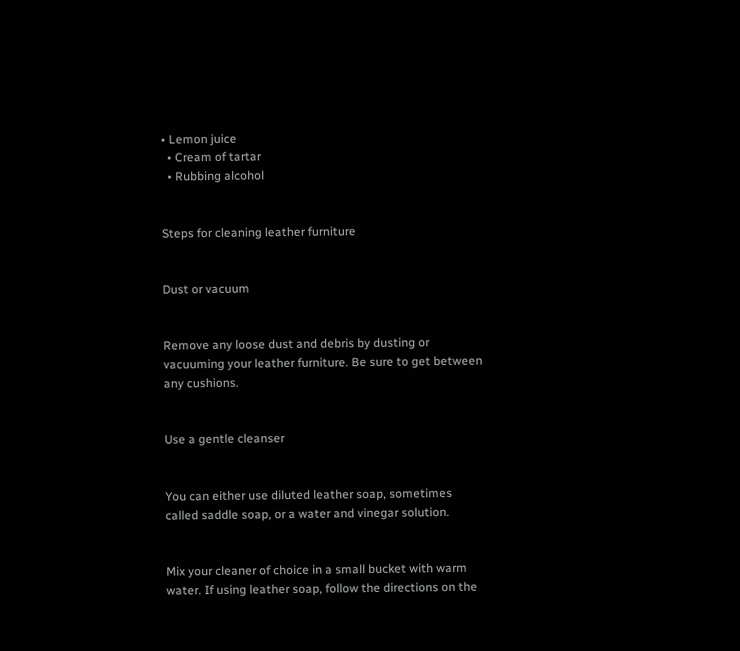• Lemon juice
  • Cream of tartar
  • Rubbing alcohol


Steps for cleaning leather furniture


Dust or vacuum


Remove any loose dust and debris by dusting or vacuuming your leather furniture. Be sure to get between any cushions.


Use a gentle cleanser


You can either use diluted leather soap, sometimes called saddle soap, or a water and vinegar solution.


Mix your cleaner of choice in a small bucket with warm water. If using leather soap, follow the directions on the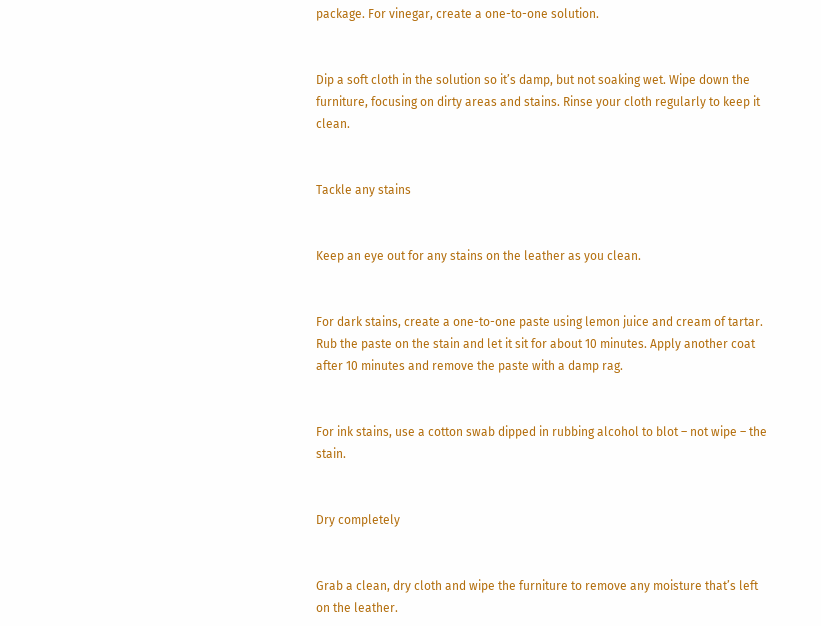package. For vinegar, create a one-to-one solution.


Dip a soft cloth in the solution so it’s damp, but not soaking wet. Wipe down the furniture, focusing on dirty areas and stains. Rinse your cloth regularly to keep it clean.


Tackle any stains


Keep an eye out for any stains on the leather as you clean.


For dark stains, create a one-to-one paste using lemon juice and cream of tartar. Rub the paste on the stain and let it sit for about 10 minutes. Apply another coat after 10 minutes and remove the paste with a damp rag.


For ink stains, use a cotton swab dipped in rubbing alcohol to blot – not wipe – the stain.


Dry completely


Grab a clean, dry cloth and wipe the furniture to remove any moisture that’s left on the leather.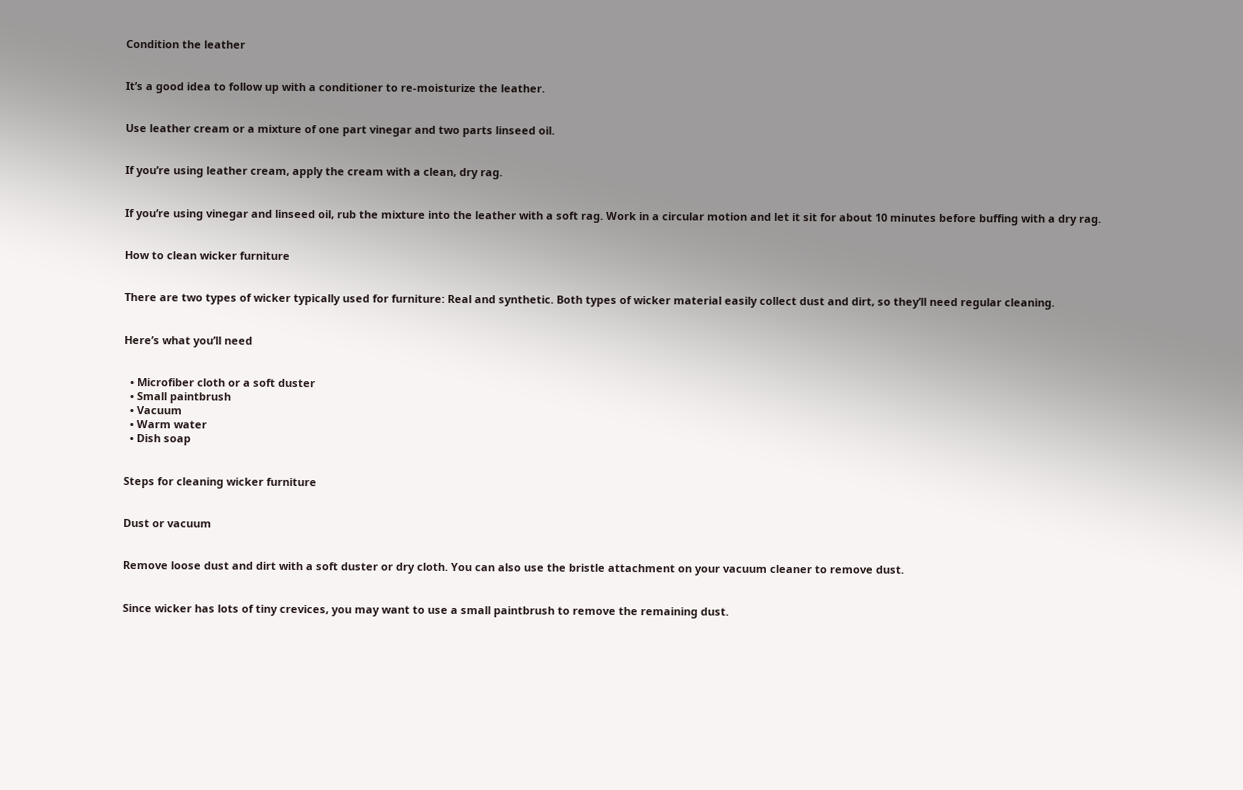Condition the leather


It’s a good idea to follow up with a conditioner to re-moisturize the leather.


Use leather cream or a mixture of one part vinegar and two parts linseed oil.


If you’re using leather cream, apply the cream with a clean, dry rag.


If you’re using vinegar and linseed oil, rub the mixture into the leather with a soft rag. Work in a circular motion and let it sit for about 10 minutes before buffing with a dry rag.


How to clean wicker furniture


There are two types of wicker typically used for furniture: Real and synthetic. Both types of wicker material easily collect dust and dirt, so they’ll need regular cleaning.


Here’s what you’ll need


  • Microfiber cloth or a soft duster
  • Small paintbrush
  • Vacuum
  • Warm water
  • Dish soap


Steps for cleaning wicker furniture


Dust or vacuum


Remove loose dust and dirt with a soft duster or dry cloth. You can also use the bristle attachment on your vacuum cleaner to remove dust.


Since wicker has lots of tiny crevices, you may want to use a small paintbrush to remove the remaining dust.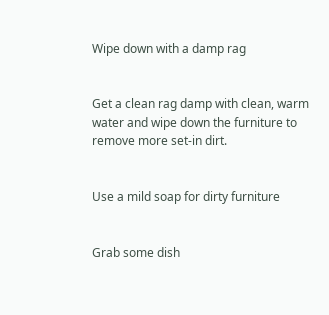Wipe down with a damp rag


Get a clean rag damp with clean, warm water and wipe down the furniture to remove more set-in dirt.


Use a mild soap for dirty furniture


Grab some dish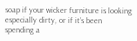soap if your wicker furniture is looking especially dirty, or if it’s been spending a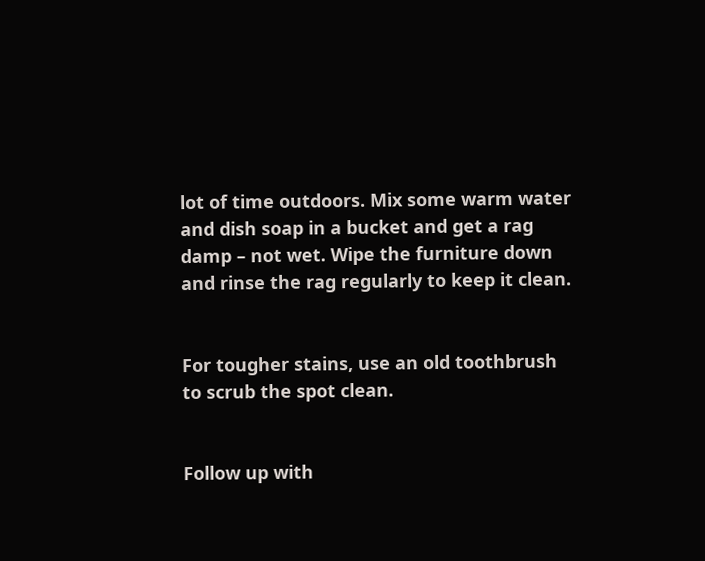lot of time outdoors. Mix some warm water and dish soap in a bucket and get a rag damp – not wet. Wipe the furniture down and rinse the rag regularly to keep it clean.


For tougher stains, use an old toothbrush to scrub the spot clean.


Follow up with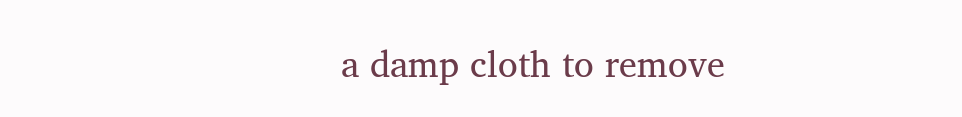a damp cloth to remove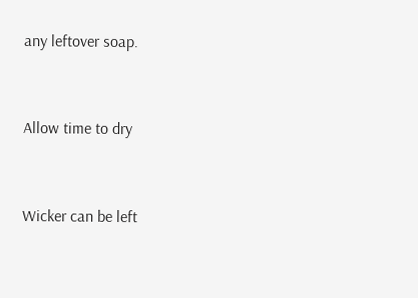any leftover soap.


Allow time to dry


Wicker can be left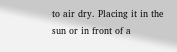to air dry. Placing it in the sun or in front of a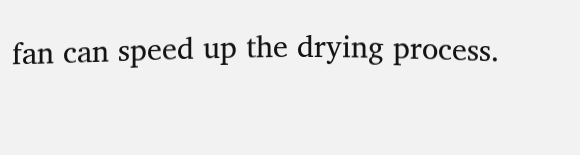fan can speed up the drying process.